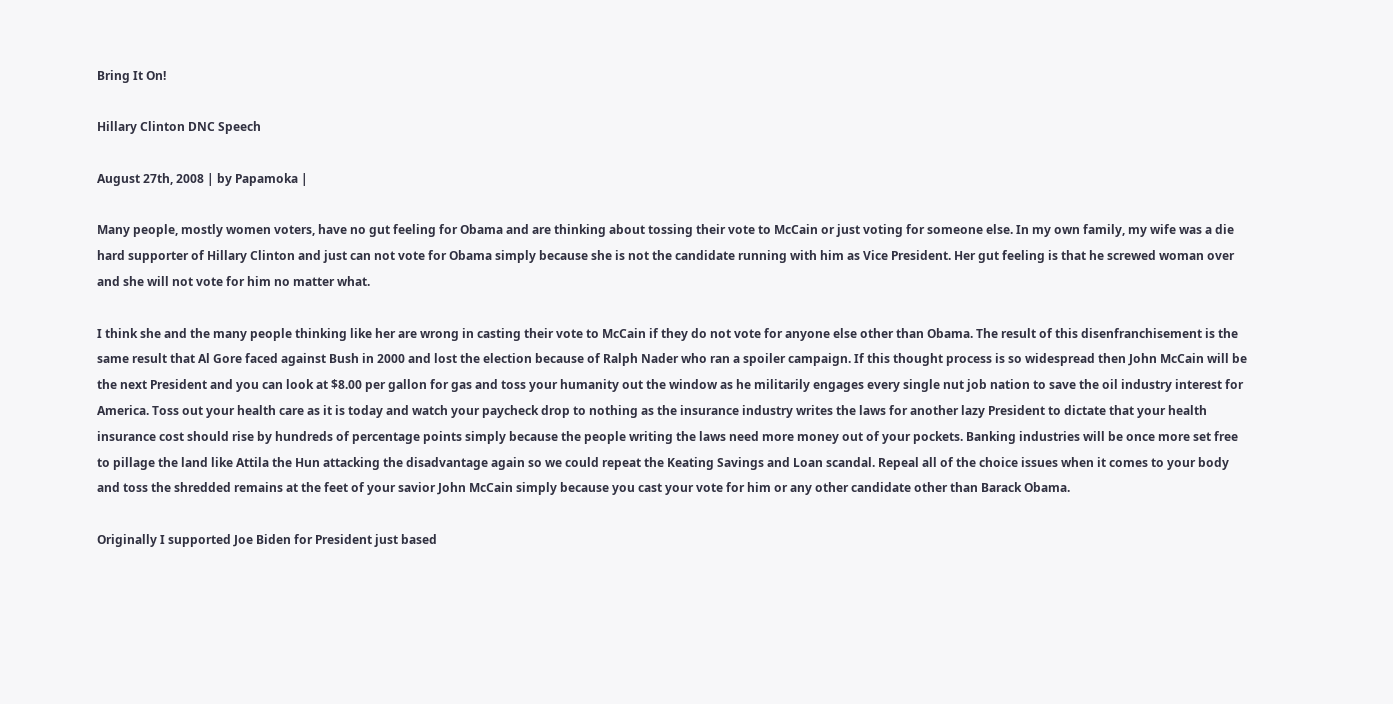Bring It On!

Hillary Clinton DNC Speech

August 27th, 2008 | by Papamoka |

Many people, mostly women voters, have no gut feeling for Obama and are thinking about tossing their vote to McCain or just voting for someone else. In my own family, my wife was a die hard supporter of Hillary Clinton and just can not vote for Obama simply because she is not the candidate running with him as Vice President. Her gut feeling is that he screwed woman over and she will not vote for him no matter what.

I think she and the many people thinking like her are wrong in casting their vote to McCain if they do not vote for anyone else other than Obama. The result of this disenfranchisement is the same result that Al Gore faced against Bush in 2000 and lost the election because of Ralph Nader who ran a spoiler campaign. If this thought process is so widespread then John McCain will be the next President and you can look at $8.00 per gallon for gas and toss your humanity out the window as he militarily engages every single nut job nation to save the oil industry interest for America. Toss out your health care as it is today and watch your paycheck drop to nothing as the insurance industry writes the laws for another lazy President to dictate that your health insurance cost should rise by hundreds of percentage points simply because the people writing the laws need more money out of your pockets. Banking industries will be once more set free to pillage the land like Attila the Hun attacking the disadvantage again so we could repeat the Keating Savings and Loan scandal. Repeal all of the choice issues when it comes to your body and toss the shredded remains at the feet of your savior John McCain simply because you cast your vote for him or any other candidate other than Barack Obama.

Originally I supported Joe Biden for President just based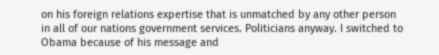on his foreign relations expertise that is unmatched by any other person in all of our nations government services. Politicians anyway. I switched to Obama because of his message and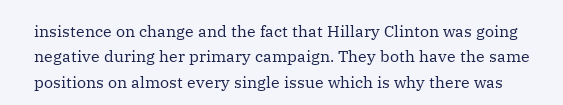insistence on change and the fact that Hillary Clinton was going negative during her primary campaign. They both have the same positions on almost every single issue which is why there was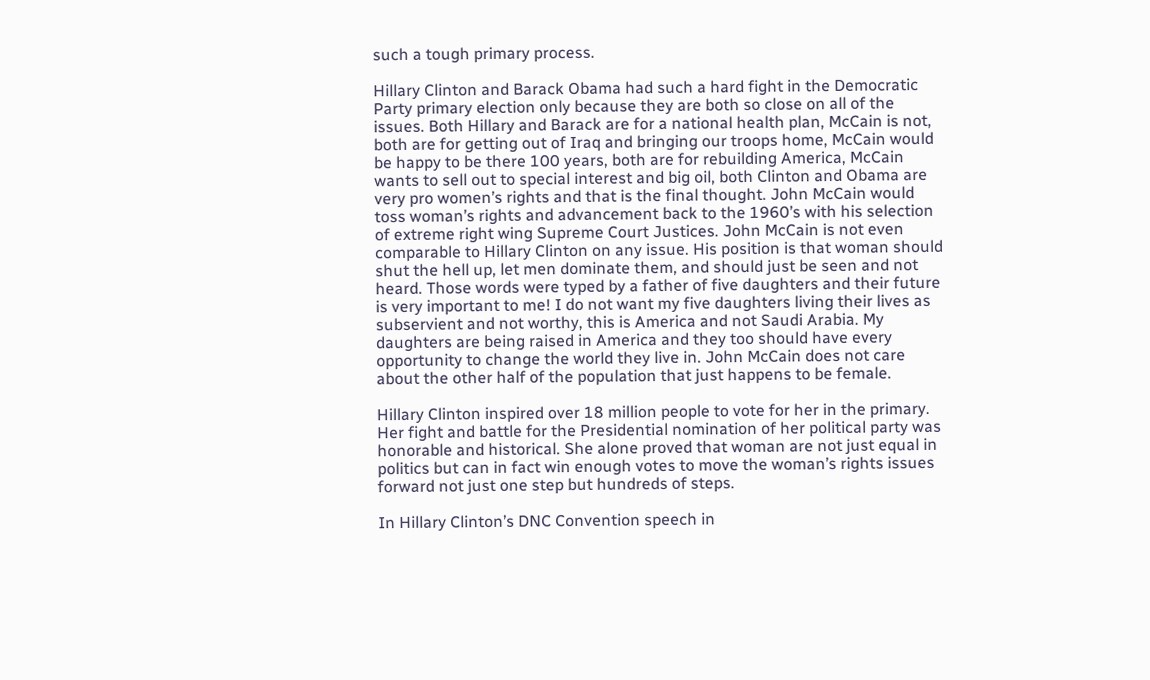such a tough primary process.

Hillary Clinton and Barack Obama had such a hard fight in the Democratic Party primary election only because they are both so close on all of the issues. Both Hillary and Barack are for a national health plan, McCain is not, both are for getting out of Iraq and bringing our troops home, McCain would be happy to be there 100 years, both are for rebuilding America, McCain wants to sell out to special interest and big oil, both Clinton and Obama are very pro women’s rights and that is the final thought. John McCain would toss woman’s rights and advancement back to the 1960’s with his selection of extreme right wing Supreme Court Justices. John McCain is not even comparable to Hillary Clinton on any issue. His position is that woman should shut the hell up, let men dominate them, and should just be seen and not heard. Those words were typed by a father of five daughters and their future is very important to me! I do not want my five daughters living their lives as subservient and not worthy, this is America and not Saudi Arabia. My daughters are being raised in America and they too should have every opportunity to change the world they live in. John McCain does not care about the other half of the population that just happens to be female.

Hillary Clinton inspired over 18 million people to vote for her in the primary. Her fight and battle for the Presidential nomination of her political party was honorable and historical. She alone proved that woman are not just equal in politics but can in fact win enough votes to move the woman’s rights issues forward not just one step but hundreds of steps.

In Hillary Clinton’s DNC Convention speech in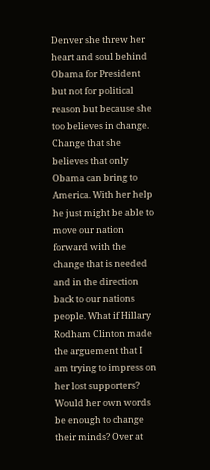Denver she threw her heart and soul behind Obama for President but not for political reason but because she too believes in change. Change that she believes that only Obama can bring to America. With her help he just might be able to move our nation forward with the change that is needed and in the direction back to our nations people. What if Hillary Rodham Clinton made the arguement that I am trying to impress on her lost supporters? Would her own words be enough to change their minds? Over at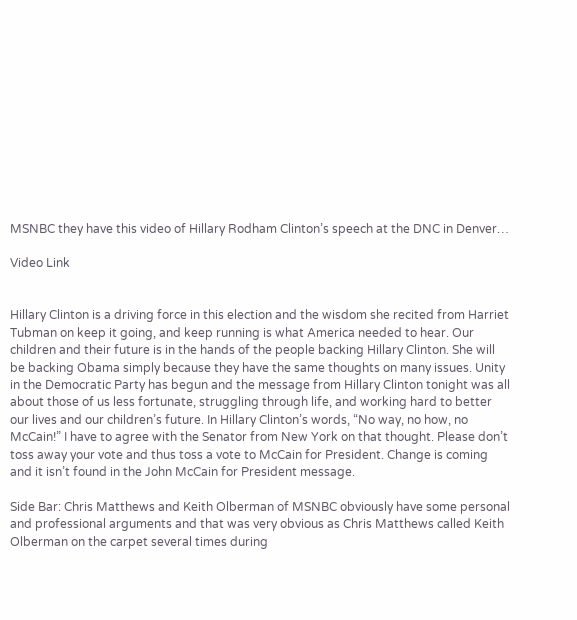MSNBC they have this video of Hillary Rodham Clinton’s speech at the DNC in Denver…

Video Link


Hillary Clinton is a driving force in this election and the wisdom she recited from Harriet Tubman on keep it going, and keep running is what America needed to hear. Our children and their future is in the hands of the people backing Hillary Clinton. She will be backing Obama simply because they have the same thoughts on many issues. Unity in the Democratic Party has begun and the message from Hillary Clinton tonight was all about those of us less fortunate, struggling through life, and working hard to better our lives and our children’s future. In Hillary Clinton’s words, “No way, no how, no McCain!” I have to agree with the Senator from New York on that thought. Please don’t toss away your vote and thus toss a vote to McCain for President. Change is coming and it isn’t found in the John McCain for President message.

Side Bar: Chris Matthews and Keith Olberman of MSNBC obviously have some personal and professional arguments and that was very obvious as Chris Matthews called Keith Olberman on the carpet several times during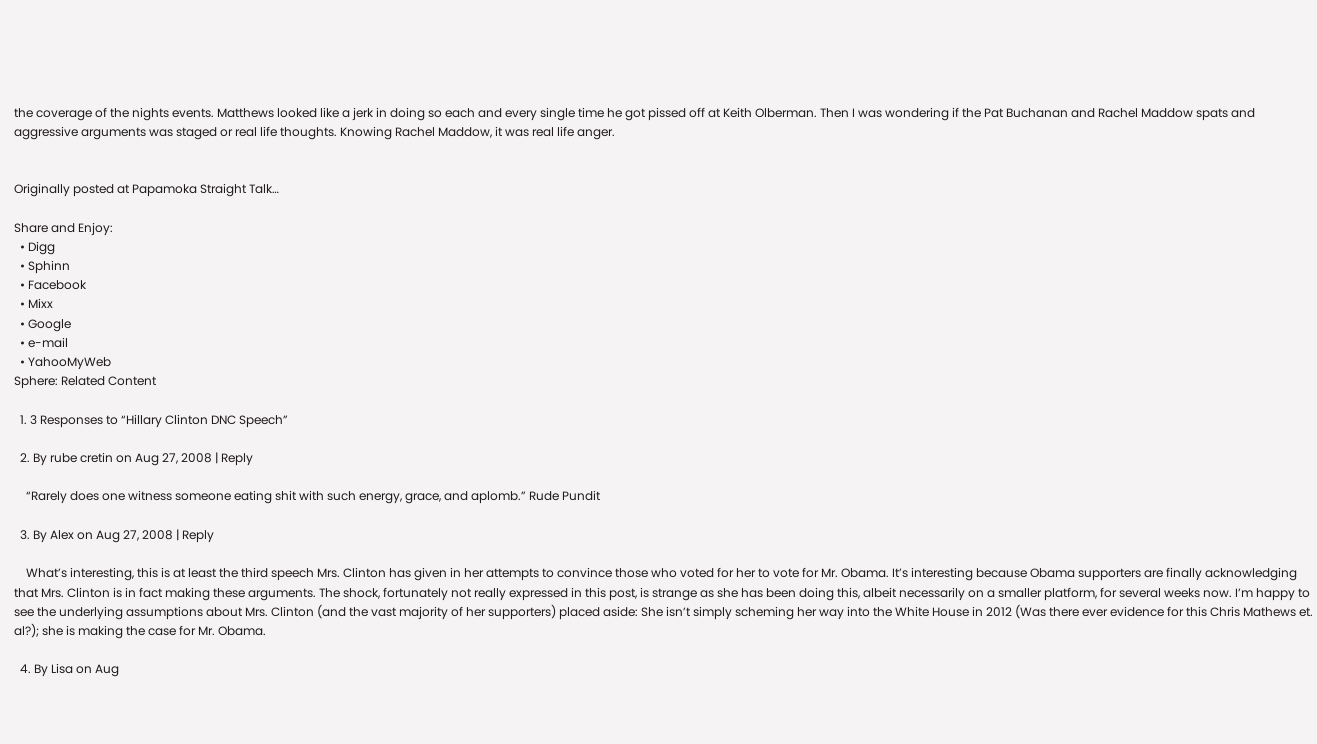the coverage of the nights events. Matthews looked like a jerk in doing so each and every single time he got pissed off at Keith Olberman. Then I was wondering if the Pat Buchanan and Rachel Maddow spats and aggressive arguments was staged or real life thoughts. Knowing Rachel Maddow, it was real life anger.


Originally posted at Papamoka Straight Talk…

Share and Enjoy:
  • Digg
  • Sphinn
  • Facebook
  • Mixx
  • Google
  • e-mail
  • YahooMyWeb
Sphere: Related Content

  1. 3 Responses to “Hillary Clinton DNC Speech”

  2. By rube cretin on Aug 27, 2008 | Reply

    “Rarely does one witness someone eating shit with such energy, grace, and aplomb.” Rude Pundit

  3. By Alex on Aug 27, 2008 | Reply

    What’s interesting, this is at least the third speech Mrs. Clinton has given in her attempts to convince those who voted for her to vote for Mr. Obama. It’s interesting because Obama supporters are finally acknowledging that Mrs. Clinton is in fact making these arguments. The shock, fortunately not really expressed in this post, is strange as she has been doing this, albeit necessarily on a smaller platform, for several weeks now. I’m happy to see the underlying assumptions about Mrs. Clinton (and the vast majority of her supporters) placed aside: She isn’t simply scheming her way into the White House in 2012 (Was there ever evidence for this Chris Mathews et. al?); she is making the case for Mr. Obama.

  4. By Lisa on Aug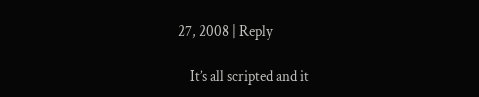27, 2008 | Reply

    It’s all scripted and it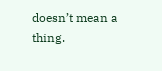doesn’t mean a thing.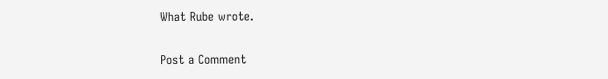What Rube wrote.

Post a Comment